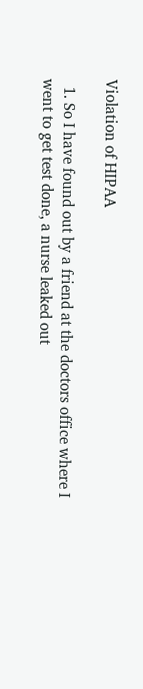Violation of HIPAA

  1. So I have found out by a friend at the doctors office where I went to get test done, a nurse leaked out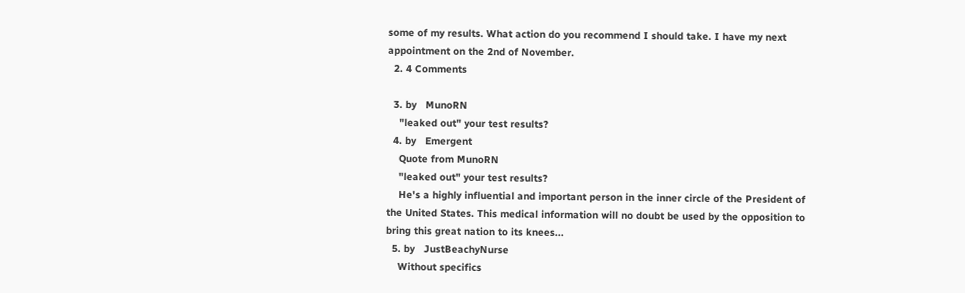some of my results. What action do you recommend I should take. I have my next appointment on the 2nd of November.
  2. 4 Comments

  3. by   MunoRN
    "leaked out" your test results?
  4. by   Emergent
    Quote from MunoRN
    "leaked out" your test results?
    He's a highly influential and important person in the inner circle of the President of the United States. This medical information will no doubt be used by the opposition to bring this great nation to its knees...
  5. by   JustBeachyNurse
    Without specifics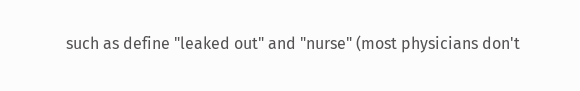such as define "leaked out" and "nurse" (most physicians don't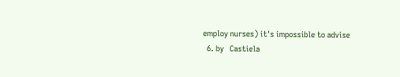employ nurses) it's impossible to advise
  6. by   Castiela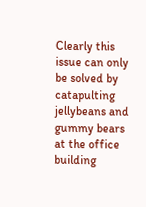Clearly this issue can only be solved by catapulting jellybeans and gummy bears at the office building